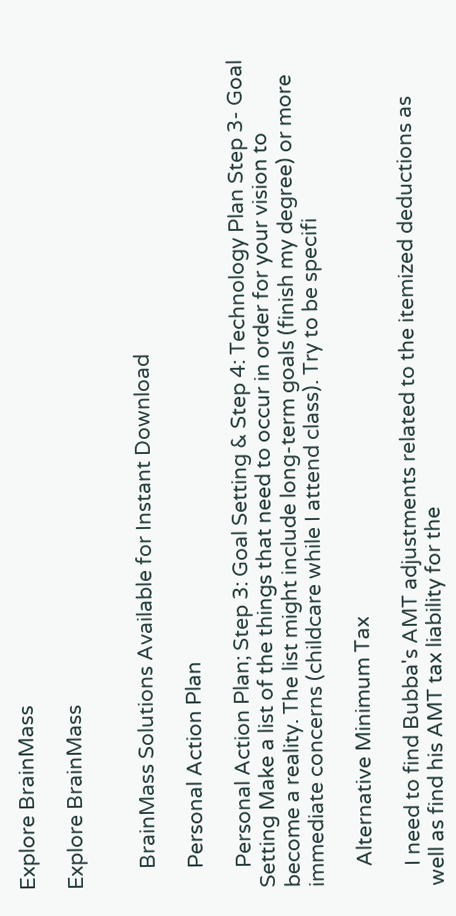Explore BrainMass

Explore BrainMass


    BrainMass Solutions Available for Instant Download

    Personal Action Plan

    Personal Action Plan; Step 3: Goal Setting & Step 4: Technology Plan Step 3- Goal Setting Make a list of the things that need to occur in order for your vision to become a reality. The list might include long-term goals (finish my degree) or more immediate concerns (childcare while I attend class). Try to be specifi

    Alternative Minimum Tax

    I need to find Bubba's AMT adjustments related to the itemized deductions as well as find his AMT tax liability for the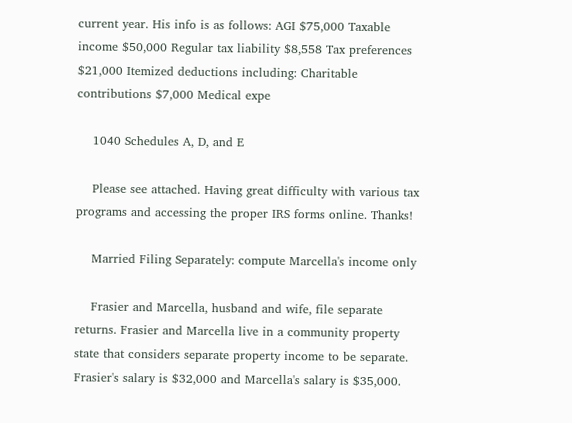current year. His info is as follows: AGI $75,000 Taxable income $50,000 Regular tax liability $8,558 Tax preferences $21,000 Itemized deductions including: Charitable contributions $7,000 Medical expe

    1040 Schedules A, D, and E

    Please see attached. Having great difficulty with various tax programs and accessing the proper IRS forms online. Thanks!

    Married Filing Separately: compute Marcella's income only

    Frasier and Marcella, husband and wife, file separate returns. Frasier and Marcella live in a community property state that considers separate property income to be separate. Frasier's salary is $32,000 and Marcella's salary is $35,000.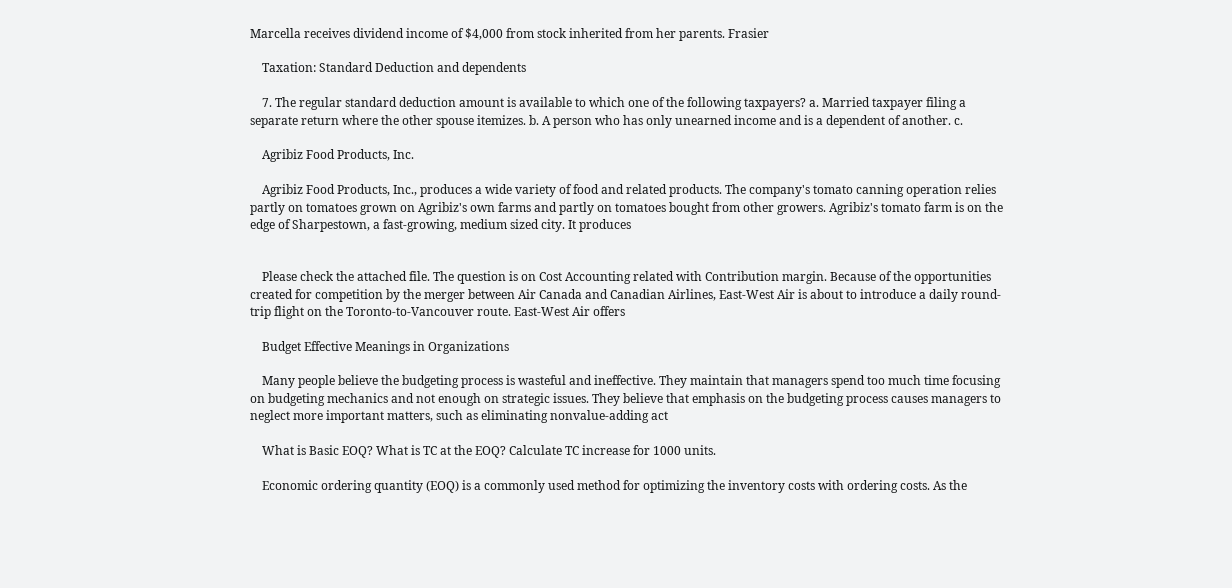Marcella receives dividend income of $4,000 from stock inherited from her parents. Frasier

    Taxation: Standard Deduction and dependents

    7. The regular standard deduction amount is available to which one of the following taxpayers? a. Married taxpayer filing a separate return where the other spouse itemizes. b. A person who has only unearned income and is a dependent of another. c.

    Agribiz Food Products, Inc.

    Agribiz Food Products, Inc., produces a wide variety of food and related products. The company's tomato canning operation relies partly on tomatoes grown on Agribiz's own farms and partly on tomatoes bought from other growers. Agribiz's tomato farm is on the edge of Sharpestown, a fast-growing, medium sized city. It produces


    Please check the attached file. The question is on Cost Accounting related with Contribution margin. Because of the opportunities created for competition by the merger between Air Canada and Canadian Airlines, East-West Air is about to introduce a daily round-trip flight on the Toronto-to-Vancouver route. East-West Air offers

    Budget Effective Meanings in Organizations

    Many people believe the budgeting process is wasteful and ineffective. They maintain that managers spend too much time focusing on budgeting mechanics and not enough on strategic issues. They believe that emphasis on the budgeting process causes managers to neglect more important matters, such as eliminating nonvalue-adding act

    What is Basic EOQ? What is TC at the EOQ? Calculate TC increase for 1000 units.

    Economic ordering quantity (EOQ) is a commonly used method for optimizing the inventory costs with ordering costs. As the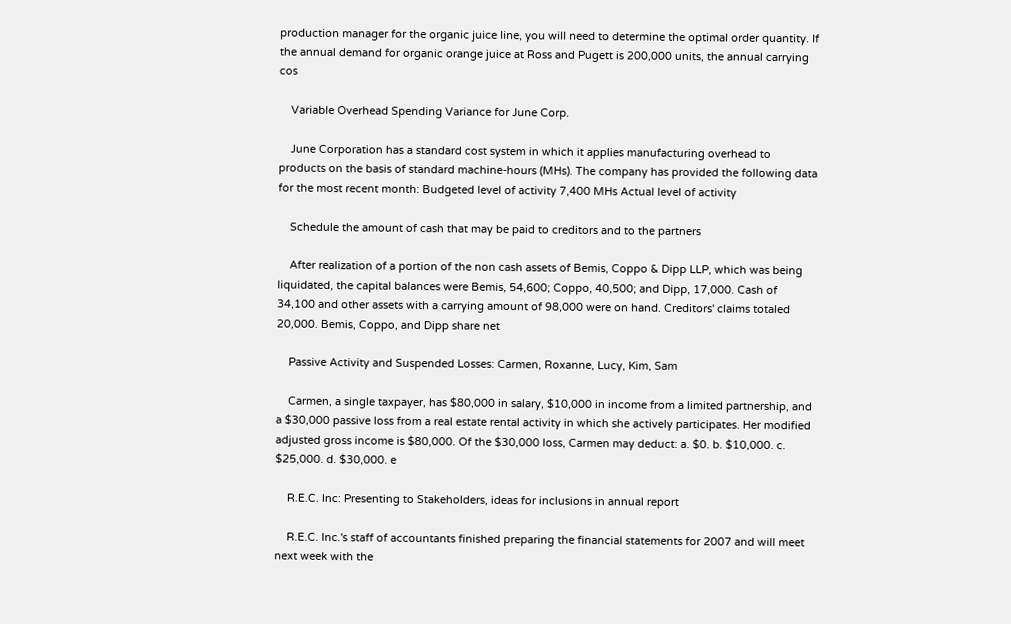production manager for the organic juice line, you will need to determine the optimal order quantity. If the annual demand for organic orange juice at Ross and Pugett is 200,000 units, the annual carrying cos

    Variable Overhead Spending Variance for June Corp.

    June Corporation has a standard cost system in which it applies manufacturing overhead to products on the basis of standard machine-hours (MHs). The company has provided the following data for the most recent month: Budgeted level of activity 7,400 MHs Actual level of activity

    Schedule the amount of cash that may be paid to creditors and to the partners

    After realization of a portion of the non cash assets of Bemis, Coppo & Dipp LLP, which was being liquidated, the capital balances were Bemis, 54,600; Coppo, 40,500; and Dipp, 17,000. Cash of 34,100 and other assets with a carrying amount of 98,000 were on hand. Creditors' claims totaled 20,000. Bemis, Coppo, and Dipp share net

    Passive Activity and Suspended Losses: Carmen, Roxanne, Lucy, Kim, Sam

    Carmen, a single taxpayer, has $80,000 in salary, $10,000 in income from a limited partnership, and a $30,000 passive loss from a real estate rental activity in which she actively participates. Her modified adjusted gross income is $80,000. Of the $30,000 loss, Carmen may deduct: a. $0. b. $10,000. c. $25,000. d. $30,000. e

    R.E.C. Inc: Presenting to Stakeholders, ideas for inclusions in annual report

    R.E.C. Inc.'s staff of accountants finished preparing the financial statements for 2007 and will meet next week with the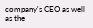company's CEO as well as the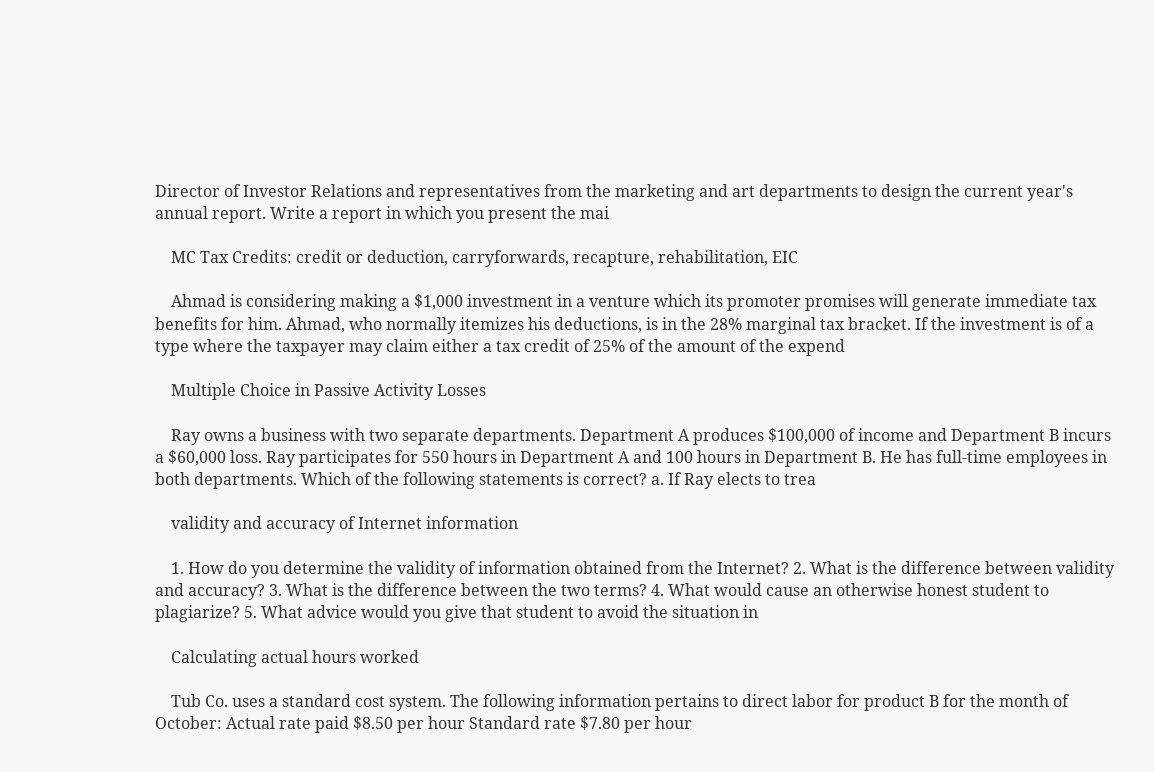Director of Investor Relations and representatives from the marketing and art departments to design the current year's annual report. Write a report in which you present the mai

    MC Tax Credits: credit or deduction, carryforwards, recapture, rehabilitation, EIC

    Ahmad is considering making a $1,000 investment in a venture which its promoter promises will generate immediate tax benefits for him. Ahmad, who normally itemizes his deductions, is in the 28% marginal tax bracket. If the investment is of a type where the taxpayer may claim either a tax credit of 25% of the amount of the expend

    Multiple Choice in Passive Activity Losses

    Ray owns a business with two separate departments. Department A produces $100,000 of income and Department B incurs a $60,000 loss. Ray participates for 550 hours in Department A and 100 hours in Department B. He has full-time employees in both departments. Which of the following statements is correct? a. If Ray elects to trea

    validity and accuracy of Internet information

    1. How do you determine the validity of information obtained from the Internet? 2. What is the difference between validity and accuracy? 3. What is the difference between the two terms? 4. What would cause an otherwise honest student to plagiarize? 5. What advice would you give that student to avoid the situation in

    Calculating actual hours worked

    Tub Co. uses a standard cost system. The following information pertains to direct labor for product B for the month of October: Actual rate paid $8.50 per hour Standard rate $7.80 per hour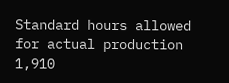Standard hours allowed for actual production 1,910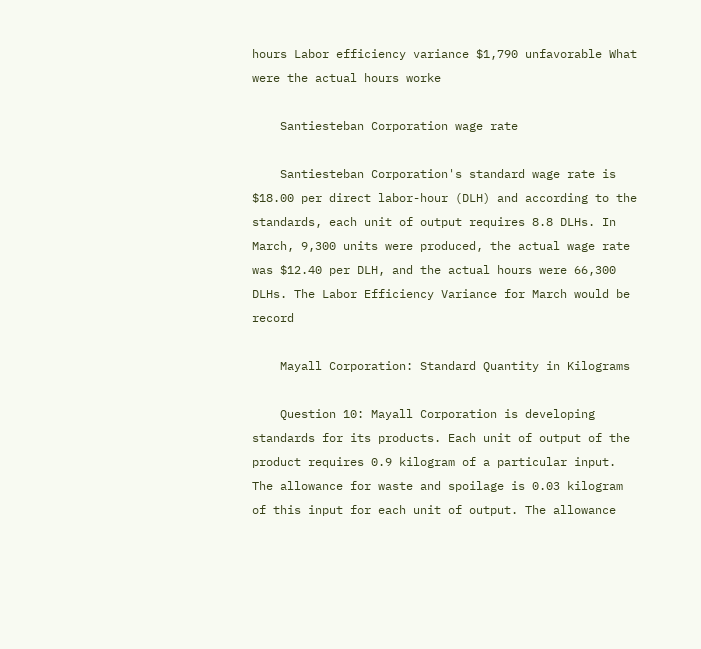hours Labor efficiency variance $1,790 unfavorable What were the actual hours worke

    Santiesteban Corporation wage rate

    Santiesteban Corporation's standard wage rate is $18.00 per direct labor-hour (DLH) and according to the standards, each unit of output requires 8.8 DLHs. In March, 9,300 units were produced, the actual wage rate was $12.40 per DLH, and the actual hours were 66,300 DLHs. The Labor Efficiency Variance for March would be record

    Mayall Corporation: Standard Quantity in Kilograms

    Question 10: Mayall Corporation is developing standards for its products. Each unit of output of the product requires 0.9 kilogram of a particular input. The allowance for waste and spoilage is 0.03 kilogram of this input for each unit of output. The allowance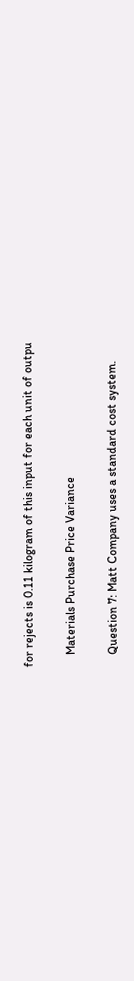for rejects is 0.11 kilogram of this input for each unit of outpu

    Materials Purchase Price Variance

    Question 7: Matt Company uses a standard cost system.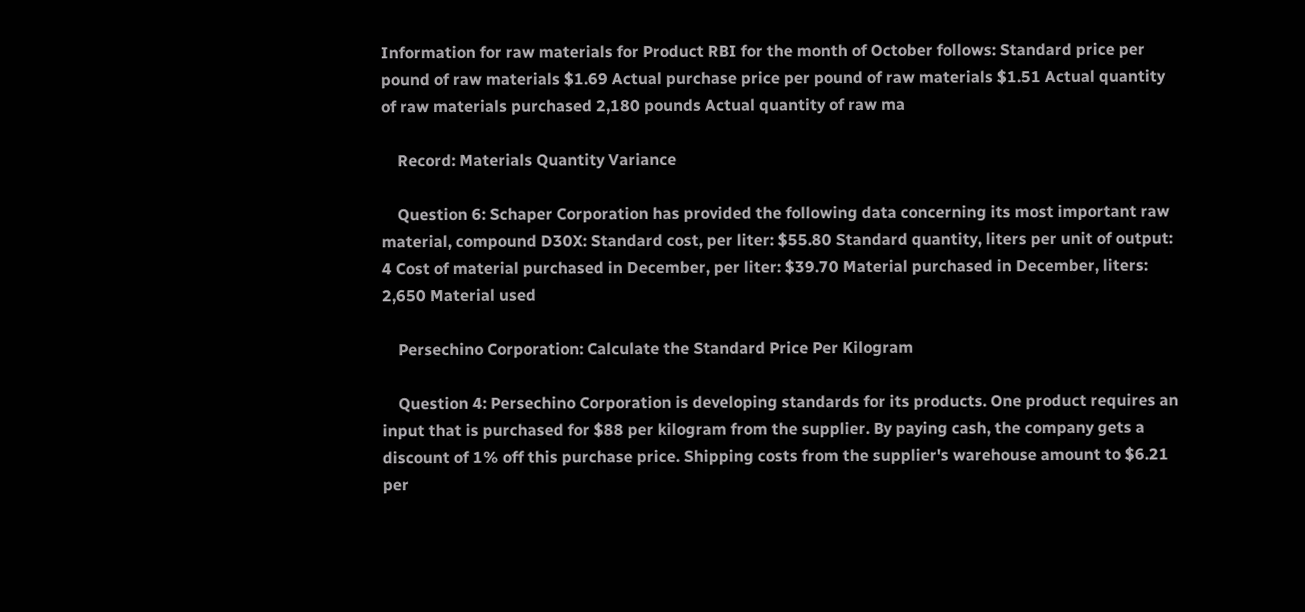Information for raw materials for Product RBI for the month of October follows: Standard price per pound of raw materials $1.69 Actual purchase price per pound of raw materials $1.51 Actual quantity of raw materials purchased 2,180 pounds Actual quantity of raw ma

    Record: Materials Quantity Variance

    Question 6: Schaper Corporation has provided the following data concerning its most important raw material, compound D30X: Standard cost, per liter: $55.80 Standard quantity, liters per unit of output: 4 Cost of material purchased in December, per liter: $39.70 Material purchased in December, liters: 2,650 Material used

    Persechino Corporation: Calculate the Standard Price Per Kilogram

    Question 4: Persechino Corporation is developing standards for its products. One product requires an input that is purchased for $88 per kilogram from the supplier. By paying cash, the company gets a discount of 1% off this purchase price. Shipping costs from the supplier's warehouse amount to $6.21 per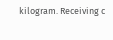kilogram. Receiving c